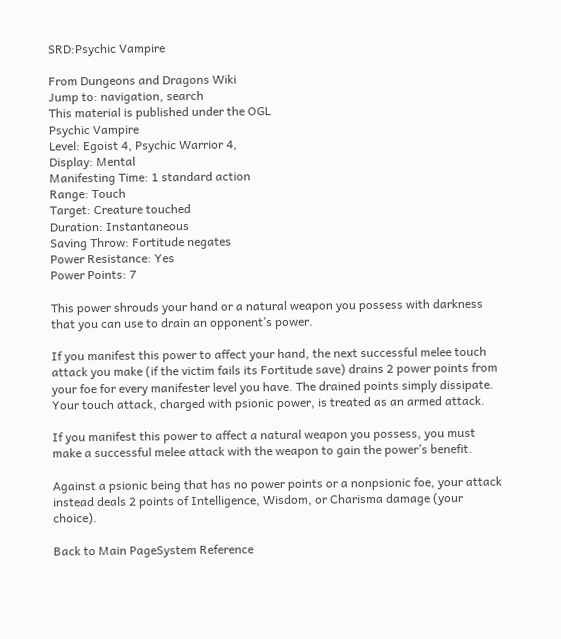SRD:Psychic Vampire

From Dungeons and Dragons Wiki
Jump to: navigation, search
This material is published under the OGL
Psychic Vampire
Level: Egoist 4, Psychic Warrior 4,
Display: Mental
Manifesting Time: 1 standard action
Range: Touch
Target: Creature touched
Duration: Instantaneous
Saving Throw: Fortitude negates
Power Resistance: Yes
Power Points: 7

This power shrouds your hand or a natural weapon you possess with darkness that you can use to drain an opponent’s power.

If you manifest this power to affect your hand, the next successful melee touch attack you make (if the victim fails its Fortitude save) drains 2 power points from your foe for every manifester level you have. The drained points simply dissipate. Your touch attack, charged with psionic power, is treated as an armed attack.

If you manifest this power to affect a natural weapon you possess, you must make a successful melee attack with the weapon to gain the power’s benefit.

Against a psionic being that has no power points or a nonpsionic foe, your attack instead deals 2 points of Intelligence, Wisdom, or Charisma damage (your choice).

Back to Main PageSystem Reference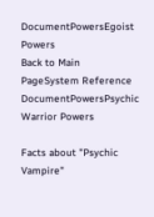DocumentPowersEgoist Powers
Back to Main PageSystem Reference DocumentPowersPsychic Warrior Powers

Facts about "Psychic Vampire"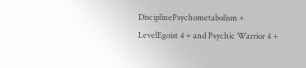DisciplinePsychometabolism +
LevelEgoist 4 + and Psychic Warrior 4 +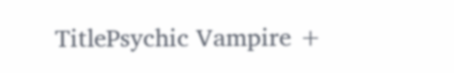TitlePsychic Vampire +